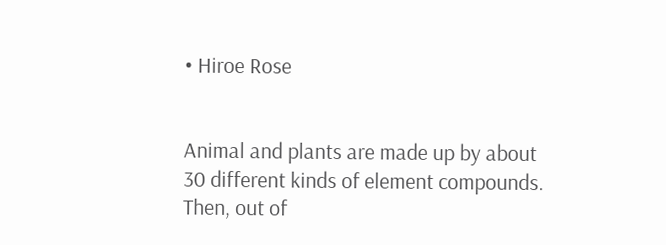• Hiroe Rose


Animal and plants are made up by about 30 different kinds of element compounds. Then, out of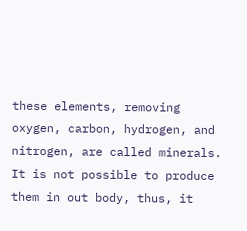these elements, removing oxygen, carbon, hydrogen, and nitrogen, are called minerals. It is not possible to produce them in out body, thus, it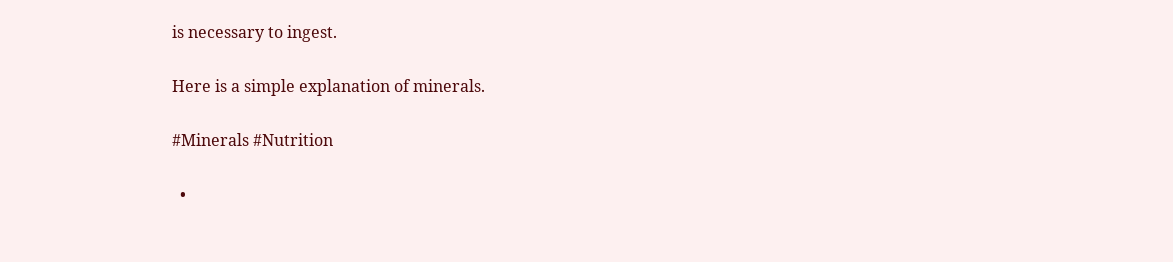is necessary to ingest.

Here is a simple explanation of minerals.

#Minerals #Nutrition

  •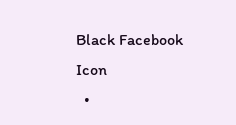Black Facebook Icon
  •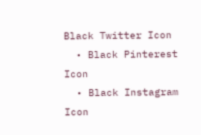Black Twitter Icon
  • Black Pinterest Icon
  • Black Instagram Icon